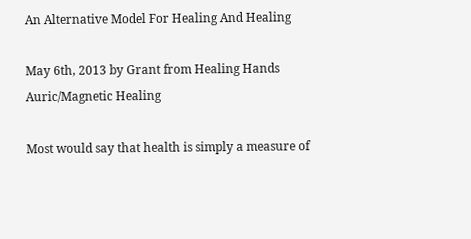An Alternative Model For Healing And Healing

May 6th, 2013 by Grant from Healing Hands Auric/Magnetic Healing

Most would say that health is simply a measure of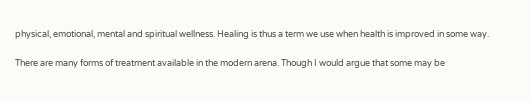physical, emotional, mental and spiritual wellness. Healing is thus a term we use when health is improved in some way.

There are many forms of treatment available in the modern arena. Though I would argue that some may be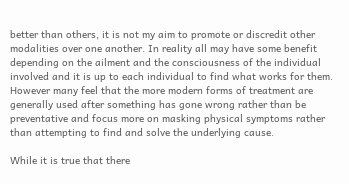better than others, it is not my aim to promote or discredit other modalities over one another. In reality all may have some benefit depending on the ailment and the consciousness of the individual involved and it is up to each individual to find what works for them. However many feel that the more modern forms of treatment are generally used after something has gone wrong rather than be preventative and focus more on masking physical symptoms rather than attempting to find and solve the underlying cause.

While it is true that there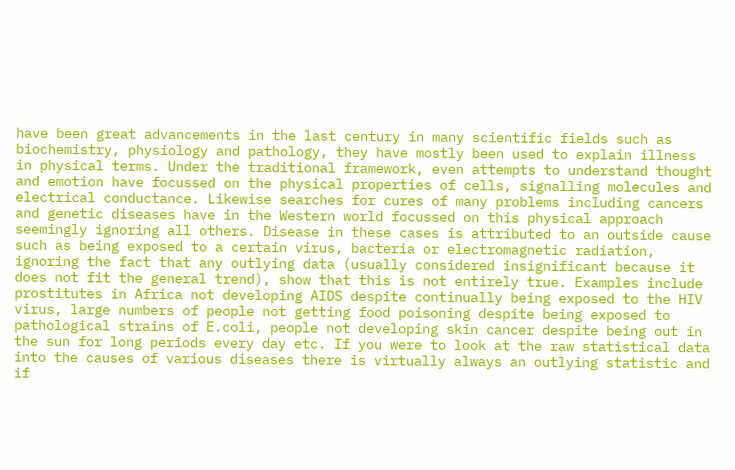have been great advancements in the last century in many scientific fields such as biochemistry, physiology and pathology, they have mostly been used to explain illness in physical terms. Under the traditional framework, even attempts to understand thought and emotion have focussed on the physical properties of cells, signalling molecules and electrical conductance. Likewise searches for cures of many problems including cancers and genetic diseases have in the Western world focussed on this physical approach seemingly ignoring all others. Disease in these cases is attributed to an outside cause such as being exposed to a certain virus, bacteria or electromagnetic radiation, ignoring the fact that any outlying data (usually considered insignificant because it does not fit the general trend), show that this is not entirely true. Examples include prostitutes in Africa not developing AIDS despite continually being exposed to the HIV virus, large numbers of people not getting food poisoning despite being exposed to pathological strains of E.coli, people not developing skin cancer despite being out in the sun for long periods every day etc. If you were to look at the raw statistical data into the causes of various diseases there is virtually always an outlying statistic and if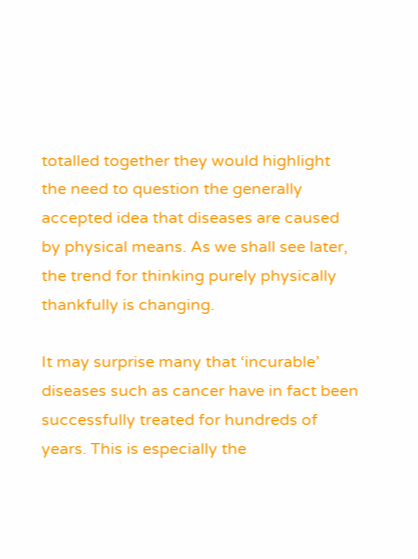totalled together they would highlight the need to question the generally accepted idea that diseases are caused by physical means. As we shall see later, the trend for thinking purely physically thankfully is changing.

It may surprise many that ‘incurable’ diseases such as cancer have in fact been successfully treated for hundreds of years. This is especially the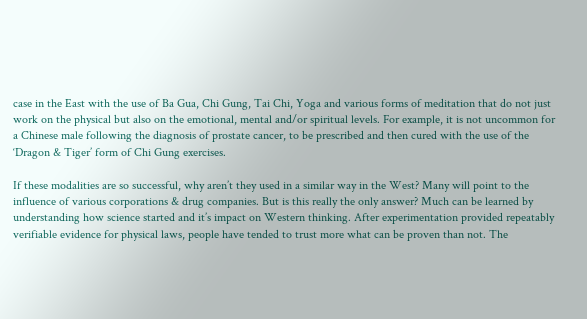case in the East with the use of Ba Gua, Chi Gung, Tai Chi, Yoga and various forms of meditation that do not just work on the physical but also on the emotional, mental and/or spiritual levels. For example, it is not uncommon for a Chinese male following the diagnosis of prostate cancer, to be prescribed and then cured with the use of the ‘Dragon & Tiger’ form of Chi Gung exercises.

If these modalities are so successful, why aren’t they used in a similar way in the West? Many will point to the influence of various corporations & drug companies. But is this really the only answer? Much can be learned by understanding how science started and it’s impact on Western thinking. After experimentation provided repeatably verifiable evidence for physical laws, people have tended to trust more what can be proven than not. The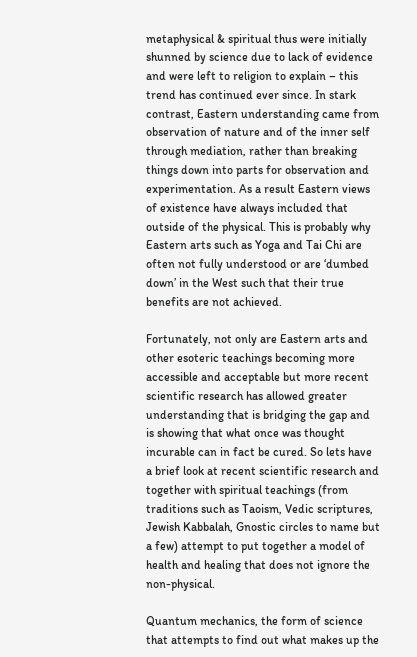metaphysical & spiritual thus were initially shunned by science due to lack of evidence and were left to religion to explain – this trend has continued ever since. In stark contrast, Eastern understanding came from observation of nature and of the inner self through mediation, rather than breaking things down into parts for observation and experimentation. As a result Eastern views of existence have always included that outside of the physical. This is probably why Eastern arts such as Yoga and Tai Chi are often not fully understood or are ‘dumbed down’ in the West such that their true benefits are not achieved.

Fortunately, not only are Eastern arts and other esoteric teachings becoming more accessible and acceptable but more recent scientific research has allowed greater understanding that is bridging the gap and is showing that what once was thought incurable can in fact be cured. So lets have a brief look at recent scientific research and together with spiritual teachings (from traditions such as Taoism, Vedic scriptures, Jewish Kabbalah, Gnostic circles to name but a few) attempt to put together a model of health and healing that does not ignore the non-physical.

Quantum mechanics, the form of science that attempts to find out what makes up the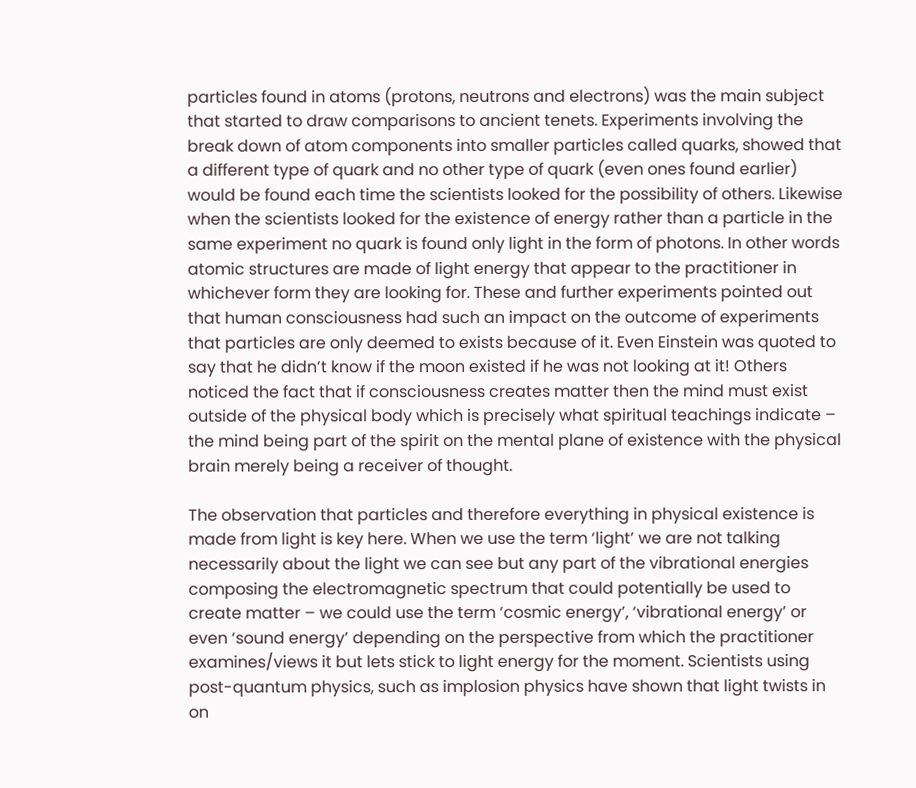particles found in atoms (protons, neutrons and electrons) was the main subject that started to draw comparisons to ancient tenets. Experiments involving the break down of atom components into smaller particles called quarks, showed that a different type of quark and no other type of quark (even ones found earlier) would be found each time the scientists looked for the possibility of others. Likewise when the scientists looked for the existence of energy rather than a particle in the same experiment no quark is found only light in the form of photons. In other words atomic structures are made of light energy that appear to the practitioner in whichever form they are looking for. These and further experiments pointed out that human consciousness had such an impact on the outcome of experiments that particles are only deemed to exists because of it. Even Einstein was quoted to say that he didn’t know if the moon existed if he was not looking at it! Others noticed the fact that if consciousness creates matter then the mind must exist outside of the physical body which is precisely what spiritual teachings indicate – the mind being part of the spirit on the mental plane of existence with the physical brain merely being a receiver of thought.

The observation that particles and therefore everything in physical existence is made from light is key here. When we use the term ‘light’ we are not talking necessarily about the light we can see but any part of the vibrational energies composing the electromagnetic spectrum that could potentially be used to create matter – we could use the term ‘cosmic energy’, ‘vibrational energy’ or even ‘sound energy’ depending on the perspective from which the practitioner examines/views it but lets stick to light energy for the moment. Scientists using post-quantum physics, such as implosion physics have shown that light twists in on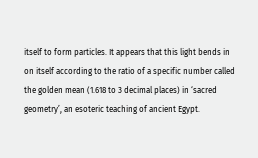itself to form particles. It appears that this light bends in on itself according to the ratio of a specific number called the golden mean (1.618 to 3 decimal places) in ‘sacred geometry’, an esoteric teaching of ancient Egypt.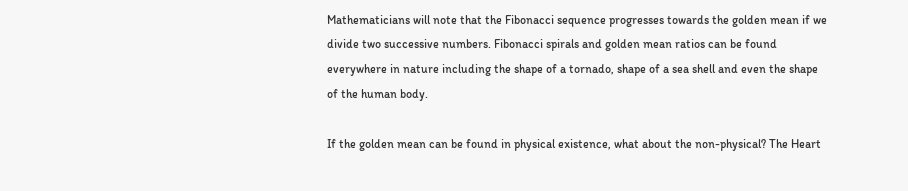Mathematicians will note that the Fibonacci sequence progresses towards the golden mean if we divide two successive numbers. Fibonacci spirals and golden mean ratios can be found everywhere in nature including the shape of a tornado, shape of a sea shell and even the shape of the human body.

If the golden mean can be found in physical existence, what about the non-physical? The Heart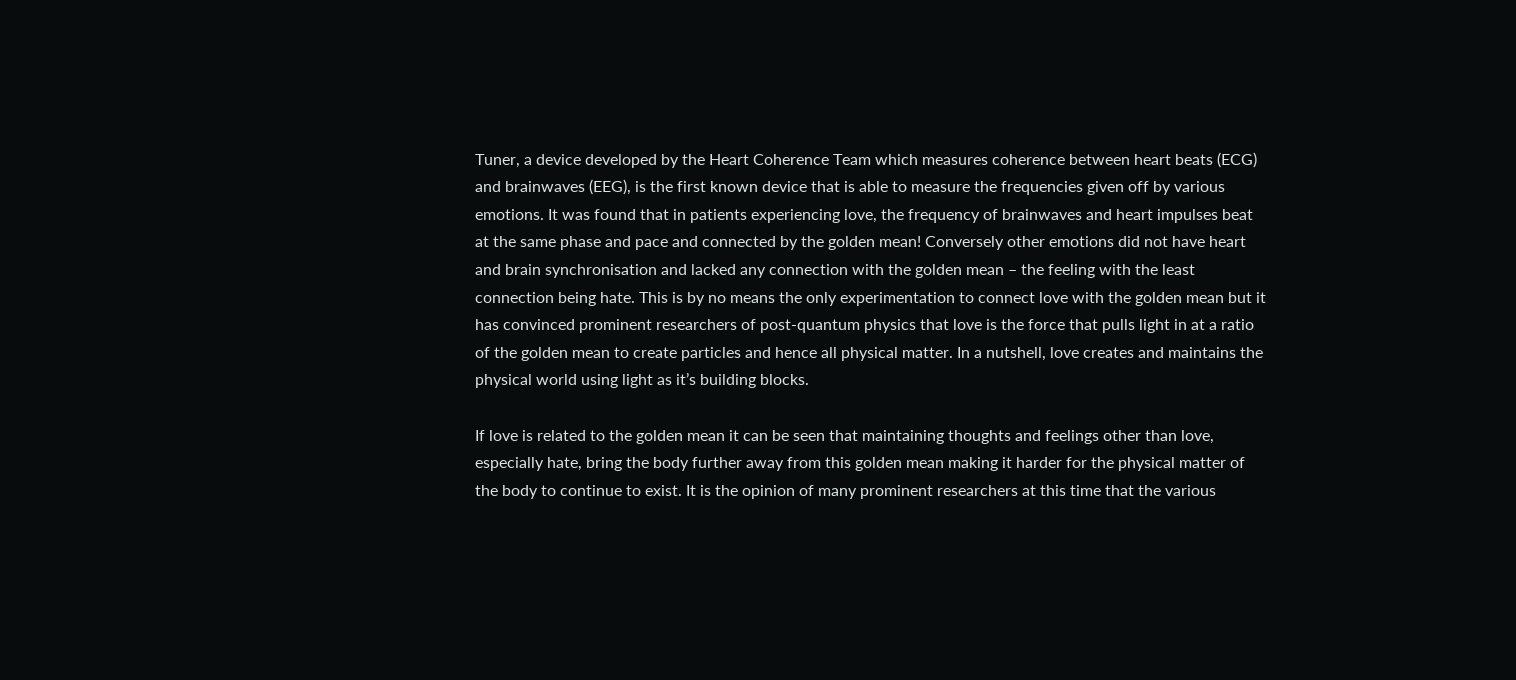Tuner, a device developed by the Heart Coherence Team which measures coherence between heart beats (ECG) and brainwaves (EEG), is the first known device that is able to measure the frequencies given off by various emotions. It was found that in patients experiencing love, the frequency of brainwaves and heart impulses beat at the same phase and pace and connected by the golden mean! Conversely other emotions did not have heart and brain synchronisation and lacked any connection with the golden mean – the feeling with the least connection being hate. This is by no means the only experimentation to connect love with the golden mean but it has convinced prominent researchers of post-quantum physics that love is the force that pulls light in at a ratio of the golden mean to create particles and hence all physical matter. In a nutshell, love creates and maintains the physical world using light as it’s building blocks.

If love is related to the golden mean it can be seen that maintaining thoughts and feelings other than love, especially hate, bring the body further away from this golden mean making it harder for the physical matter of the body to continue to exist. It is the opinion of many prominent researchers at this time that the various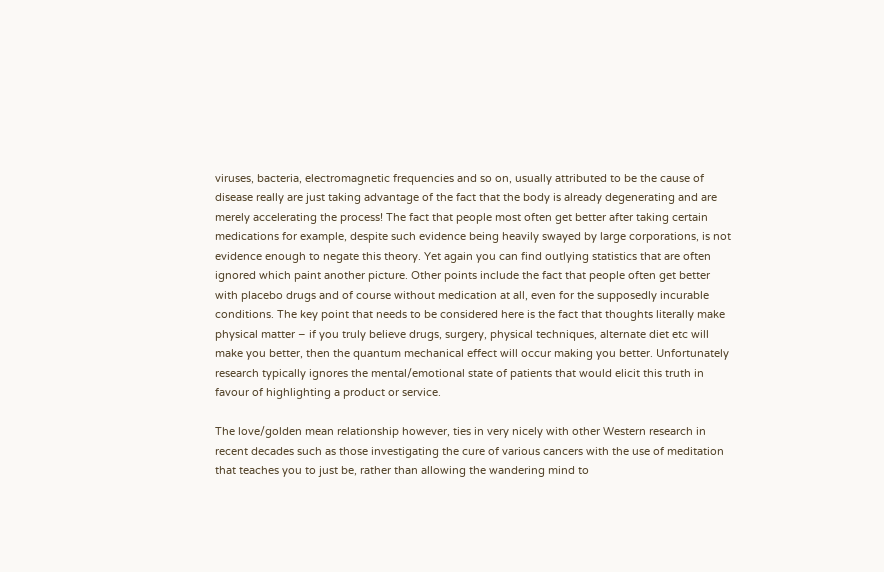viruses, bacteria, electromagnetic frequencies and so on, usually attributed to be the cause of disease really are just taking advantage of the fact that the body is already degenerating and are merely accelerating the process! The fact that people most often get better after taking certain medications for example, despite such evidence being heavily swayed by large corporations, is not evidence enough to negate this theory. Yet again you can find outlying statistics that are often ignored which paint another picture. Other points include the fact that people often get better with placebo drugs and of course without medication at all, even for the supposedly incurable conditions. The key point that needs to be considered here is the fact that thoughts literally make physical matter – if you truly believe drugs, surgery, physical techniques, alternate diet etc will make you better, then the quantum mechanical effect will occur making you better. Unfortunately research typically ignores the mental/emotional state of patients that would elicit this truth in favour of highlighting a product or service.

The love/golden mean relationship however, ties in very nicely with other Western research in recent decades such as those investigating the cure of various cancers with the use of meditation that teaches you to just be, rather than allowing the wandering mind to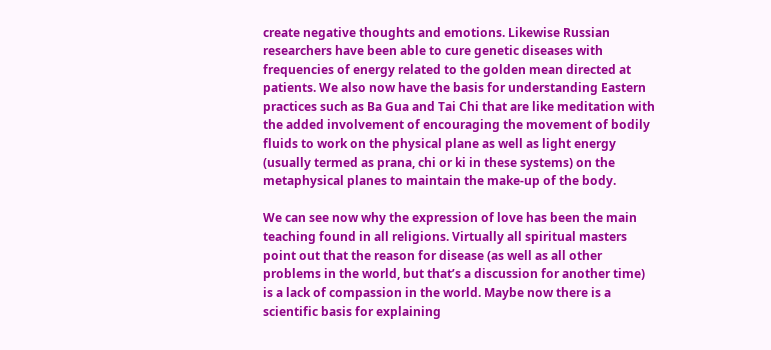create negative thoughts and emotions. Likewise Russian researchers have been able to cure genetic diseases with frequencies of energy related to the golden mean directed at patients. We also now have the basis for understanding Eastern practices such as Ba Gua and Tai Chi that are like meditation with the added involvement of encouraging the movement of bodily fluids to work on the physical plane as well as light energy (usually termed as prana, chi or ki in these systems) on the metaphysical planes to maintain the make-up of the body.

We can see now why the expression of love has been the main teaching found in all religions. Virtually all spiritual masters point out that the reason for disease (as well as all other problems in the world, but that’s a discussion for another time) is a lack of compassion in the world. Maybe now there is a scientific basis for explaining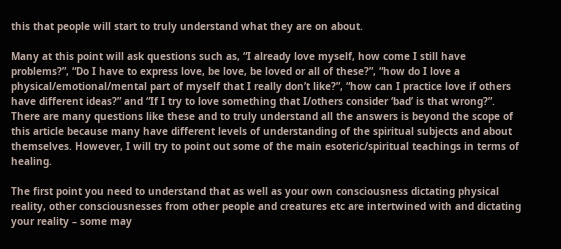this that people will start to truly understand what they are on about.

Many at this point will ask questions such as, “I already love myself, how come I still have problems?”, “Do I have to express love, be love, be loved or all of these?”, “how do I love a physical/emotional/mental part of myself that I really don’t like?”, “how can I practice love if others have different ideas?” and “If I try to love something that I/others consider ‘bad’ is that wrong?”. There are many questions like these and to truly understand all the answers is beyond the scope of this article because many have different levels of understanding of the spiritual subjects and about themselves. However, I will try to point out some of the main esoteric/spiritual teachings in terms of healing.

The first point you need to understand that as well as your own consciousness dictating physical reality, other consciousnesses from other people and creatures etc are intertwined with and dictating your reality – some may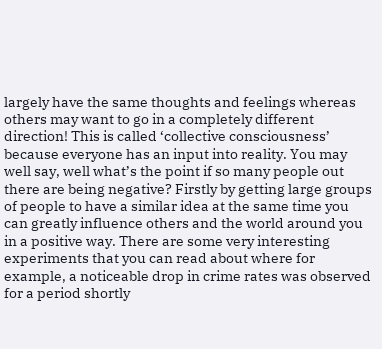largely have the same thoughts and feelings whereas others may want to go in a completely different direction! This is called ‘collective consciousness’ because everyone has an input into reality. You may well say, well what’s the point if so many people out there are being negative? Firstly by getting large groups of people to have a similar idea at the same time you can greatly influence others and the world around you in a positive way. There are some very interesting experiments that you can read about where for example, a noticeable drop in crime rates was observed for a period shortly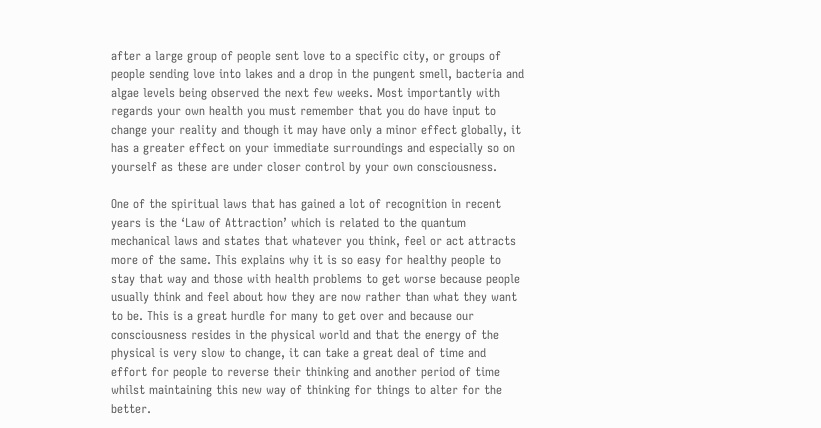after a large group of people sent love to a specific city, or groups of people sending love into lakes and a drop in the pungent smell, bacteria and algae levels being observed the next few weeks. Most importantly with regards your own health you must remember that you do have input to change your reality and though it may have only a minor effect globally, it has a greater effect on your immediate surroundings and especially so on yourself as these are under closer control by your own consciousness.

One of the spiritual laws that has gained a lot of recognition in recent years is the ‘Law of Attraction’ which is related to the quantum mechanical laws and states that whatever you think, feel or act attracts more of the same. This explains why it is so easy for healthy people to stay that way and those with health problems to get worse because people usually think and feel about how they are now rather than what they want to be. This is a great hurdle for many to get over and because our consciousness resides in the physical world and that the energy of the physical is very slow to change, it can take a great deal of time and effort for people to reverse their thinking and another period of time whilst maintaining this new way of thinking for things to alter for the better.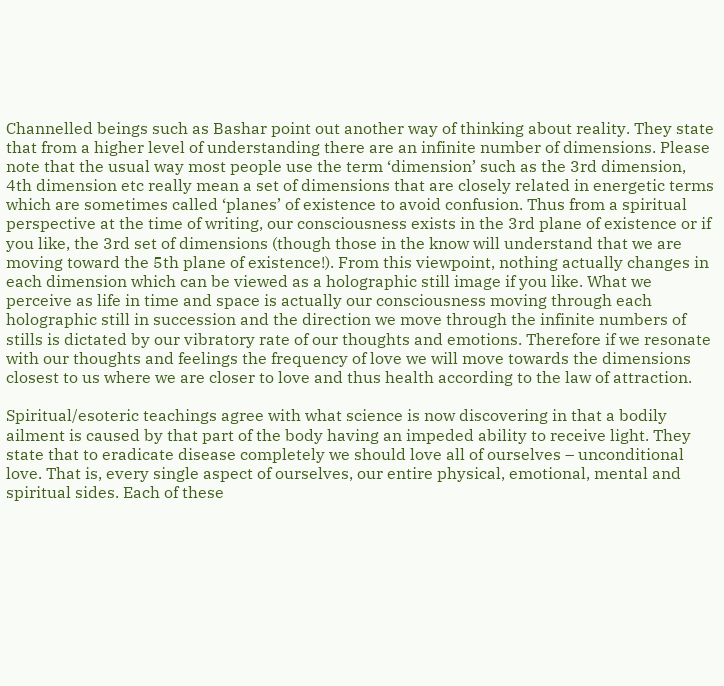Channelled beings such as Bashar point out another way of thinking about reality. They state that from a higher level of understanding there are an infinite number of dimensions. Please note that the usual way most people use the term ‘dimension’ such as the 3rd dimension, 4th dimension etc really mean a set of dimensions that are closely related in energetic terms which are sometimes called ‘planes’ of existence to avoid confusion. Thus from a spiritual perspective at the time of writing, our consciousness exists in the 3rd plane of existence or if you like, the 3rd set of dimensions (though those in the know will understand that we are moving toward the 5th plane of existence!). From this viewpoint, nothing actually changes in each dimension which can be viewed as a holographic still image if you like. What we perceive as life in time and space is actually our consciousness moving through each holographic still in succession and the direction we move through the infinite numbers of stills is dictated by our vibratory rate of our thoughts and emotions. Therefore if we resonate with our thoughts and feelings the frequency of love we will move towards the dimensions closest to us where we are closer to love and thus health according to the law of attraction.

Spiritual/esoteric teachings agree with what science is now discovering in that a bodily ailment is caused by that part of the body having an impeded ability to receive light. They state that to eradicate disease completely we should love all of ourselves – unconditional love. That is, every single aspect of ourselves, our entire physical, emotional, mental and spiritual sides. Each of these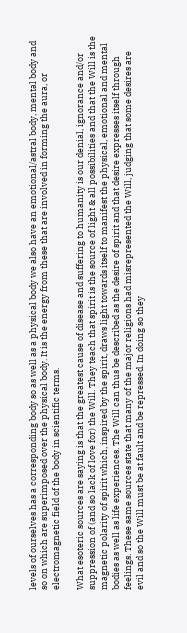levels of ourselves has a corresponding body so as well as a physical body we also have an emotional/astral body, mental body and so on which are superimposed over the physical body. It is the energy from these that are involved in forming the aura, or electromagnetic field of the body in scientific terms.

What esoteric sources are saying is that the greatest cause of disease and suffering to humanity is our denial, ignorance and/or suppression of (and so lack of love for) the Will. They teach that spirit is the source of light & all possibilities and that the Will is the magnetic polarity of spirit which, inspired by the spirit, draws light towards itself to manifest the physical, emotional and mental bodies as well as life experiences. The Will can thus be described as the desire of spirit and that desire expresses itself through feelings. These same sources state that many of the major religions had misrepresented the Will, judging that some desires are evil and so the Will must be at fault and be repressed. In doing so they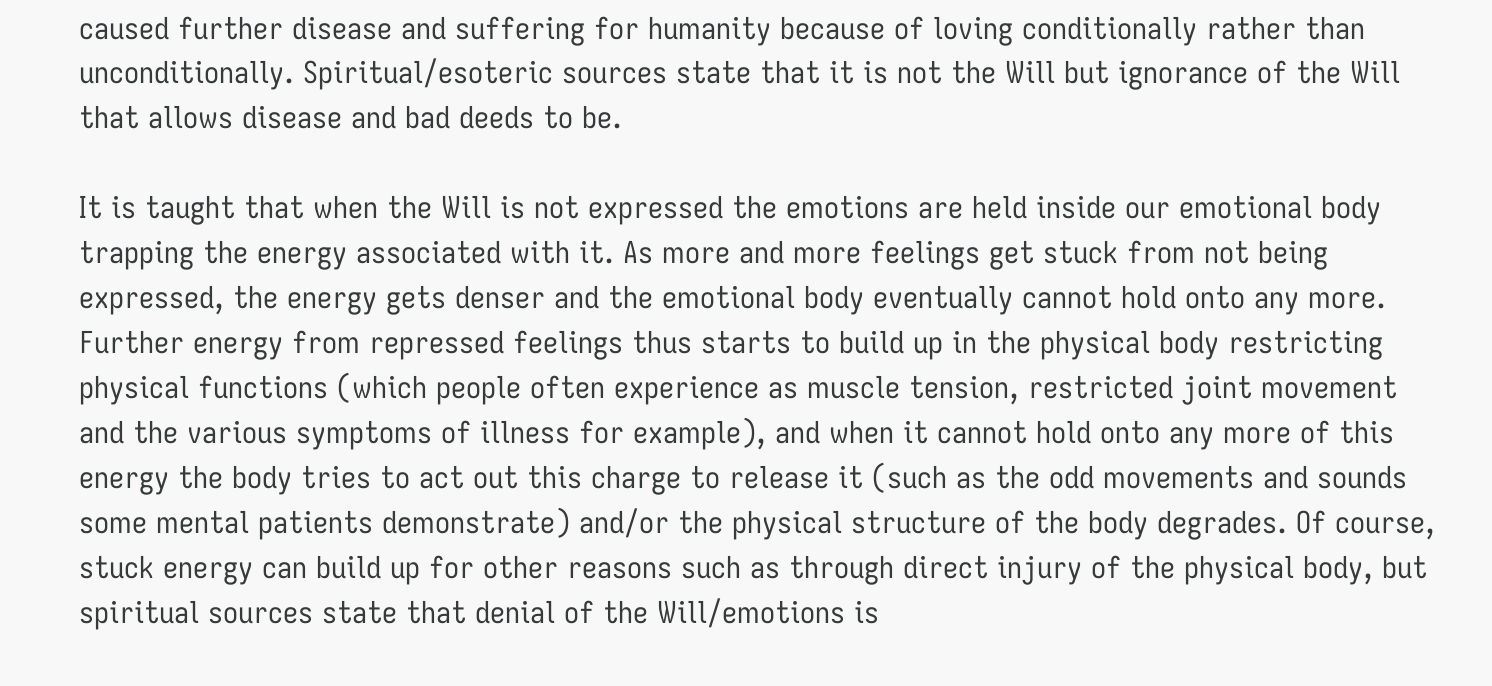caused further disease and suffering for humanity because of loving conditionally rather than unconditionally. Spiritual/esoteric sources state that it is not the Will but ignorance of the Will that allows disease and bad deeds to be.

It is taught that when the Will is not expressed the emotions are held inside our emotional body trapping the energy associated with it. As more and more feelings get stuck from not being expressed, the energy gets denser and the emotional body eventually cannot hold onto any more. Further energy from repressed feelings thus starts to build up in the physical body restricting physical functions (which people often experience as muscle tension, restricted joint movement and the various symptoms of illness for example), and when it cannot hold onto any more of this energy the body tries to act out this charge to release it (such as the odd movements and sounds some mental patients demonstrate) and/or the physical structure of the body degrades. Of course, stuck energy can build up for other reasons such as through direct injury of the physical body, but spiritual sources state that denial of the Will/emotions is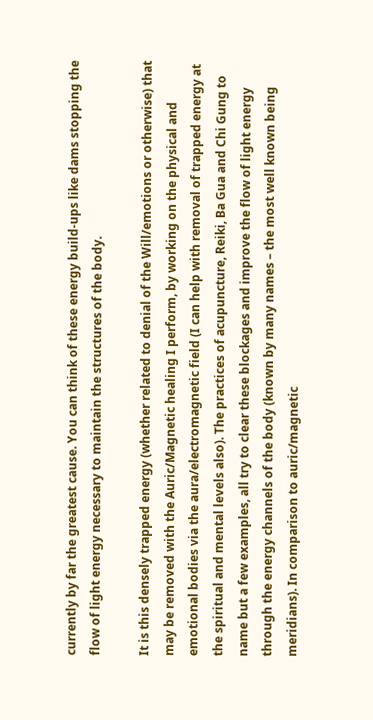currently by far the greatest cause. You can think of these energy build-ups like dams stopping the flow of light energy necessary to maintain the structures of the body.

It is this densely trapped energy (whether related to denial of the Will/emotions or otherwise) that may be removed with the Auric/Magnetic healing I perform, by working on the physical and emotional bodies via the aura/electromagnetic field (I can help with removal of trapped energy at the spiritual and mental levels also). The practices of acupuncture, Reiki, Ba Gua and Chi Gung to name but a few examples, all try to clear these blockages and improve the flow of light energy through the energy channels of the body (known by many names – the most well known being meridians). In comparison to auric/magnetic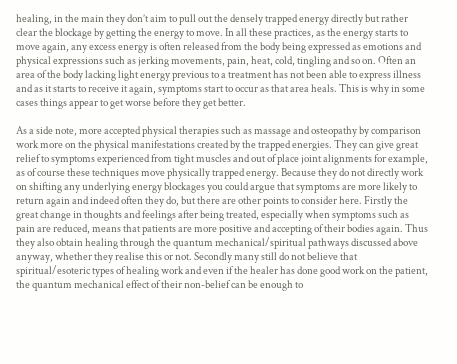healing, in the main they don’t aim to pull out the densely trapped energy directly but rather clear the blockage by getting the energy to move. In all these practices, as the energy starts to move again, any excess energy is often released from the body being expressed as emotions and physical expressions such as jerking movements, pain, heat, cold, tingling and so on. Often an area of the body lacking light energy previous to a treatment has not been able to express illness and as it starts to receive it again, symptoms start to occur as that area heals. This is why in some cases things appear to get worse before they get better.

As a side note, more accepted physical therapies such as massage and osteopathy by comparison work more on the physical manifestations created by the trapped energies. They can give great relief to symptoms experienced from tight muscles and out of place joint alignments for example, as of course these techniques move physically trapped energy. Because they do not directly work on shifting any underlying energy blockages you could argue that symptoms are more likely to return again and indeed often they do, but there are other points to consider here. Firstly the great change in thoughts and feelings after being treated, especially when symptoms such as pain are reduced, means that patients are more positive and accepting of their bodies again. Thus they also obtain healing through the quantum mechanical/spiritual pathways discussed above anyway, whether they realise this or not. Secondly many still do not believe that spiritual/esoteric types of healing work and even if the healer has done good work on the patient, the quantum mechanical effect of their non-belief can be enough to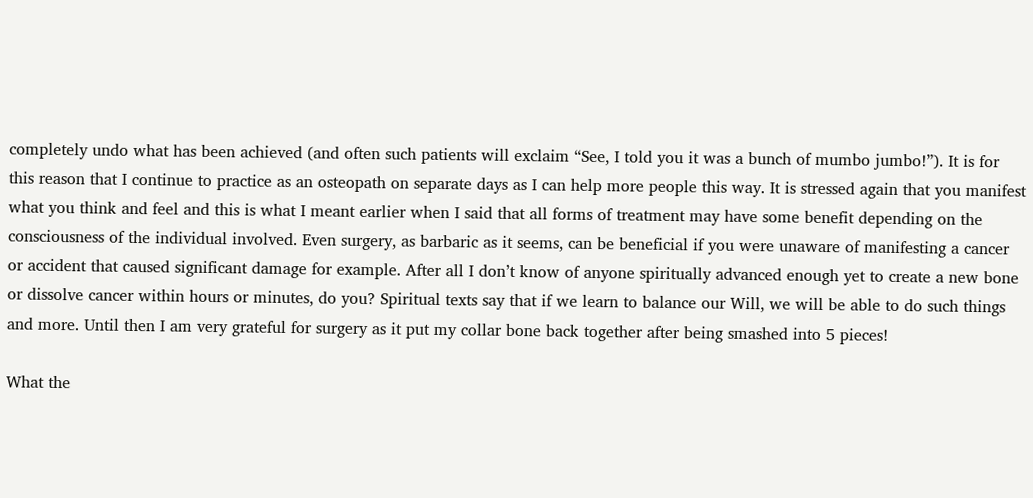completely undo what has been achieved (and often such patients will exclaim “See, I told you it was a bunch of mumbo jumbo!”). It is for this reason that I continue to practice as an osteopath on separate days as I can help more people this way. It is stressed again that you manifest what you think and feel and this is what I meant earlier when I said that all forms of treatment may have some benefit depending on the consciousness of the individual involved. Even surgery, as barbaric as it seems, can be beneficial if you were unaware of manifesting a cancer or accident that caused significant damage for example. After all I don’t know of anyone spiritually advanced enough yet to create a new bone or dissolve cancer within hours or minutes, do you? Spiritual texts say that if we learn to balance our Will, we will be able to do such things and more. Until then I am very grateful for surgery as it put my collar bone back together after being smashed into 5 pieces!

What the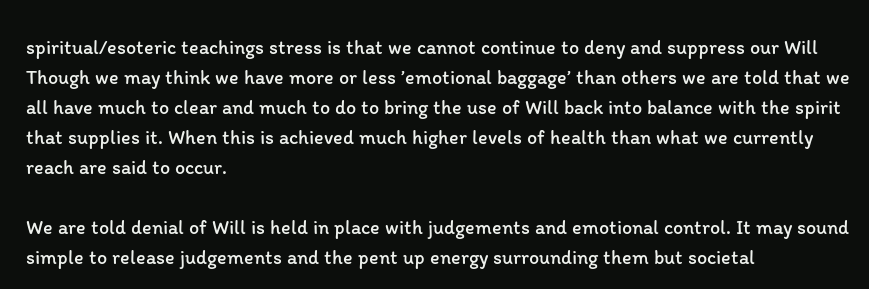spiritual/esoteric teachings stress is that we cannot continue to deny and suppress our Will Though we may think we have more or less ’emotional baggage’ than others we are told that we all have much to clear and much to do to bring the use of Will back into balance with the spirit that supplies it. When this is achieved much higher levels of health than what we currently reach are said to occur.

We are told denial of Will is held in place with judgements and emotional control. It may sound simple to release judgements and the pent up energy surrounding them but societal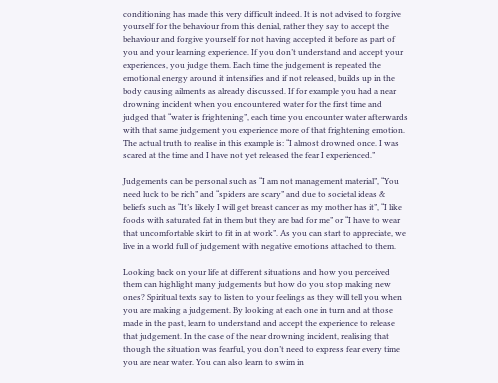conditioning has made this very difficult indeed. It is not advised to forgive yourself for the behaviour from this denial, rather they say to accept the behaviour and forgive yourself for not having accepted it before as part of you and your learning experience. If you don’t understand and accept your experiences, you judge them. Each time the judgement is repeated the emotional energy around it intensifies and if not released, builds up in the body causing ailments as already discussed. If for example you had a near drowning incident when you encountered water for the first time and judged that “water is frightening”, each time you encounter water afterwards with that same judgement you experience more of that frightening emotion. The actual truth to realise in this example is: “I almost drowned once. I was scared at the time and I have not yet released the fear I experienced.”

Judgements can be personal such as “I am not management material”, “You need luck to be rich” and “spiders are scary” and due to societal ideas & beliefs such as “It’s likely I will get breast cancer as my mother has it”, “I like foods with saturated fat in them but they are bad for me” or “I have to wear that uncomfortable skirt to fit in at work”. As you can start to appreciate, we live in a world full of judgement with negative emotions attached to them.

Looking back on your life at different situations and how you perceived them can highlight many judgements but how do you stop making new ones? Spiritual texts say to listen to your feelings as they will tell you when you are making a judgement. By looking at each one in turn and at those made in the past, learn to understand and accept the experience to release that judgement. In the case of the near drowning incident, realising that though the situation was fearful, you don’t need to express fear every time you are near water. You can also learn to swim in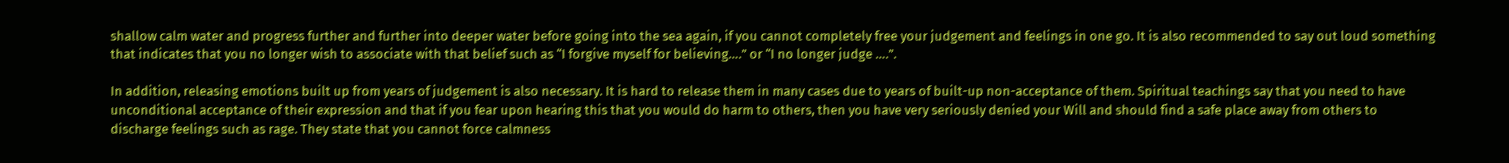shallow calm water and progress further and further into deeper water before going into the sea again, if you cannot completely free your judgement and feelings in one go. It is also recommended to say out loud something that indicates that you no longer wish to associate with that belief such as “I forgive myself for believing….” or “I no longer judge ….”.

In addition, releasing emotions built up from years of judgement is also necessary. It is hard to release them in many cases due to years of built-up non-acceptance of them. Spiritual teachings say that you need to have unconditional acceptance of their expression and that if you fear upon hearing this that you would do harm to others, then you have very seriously denied your Will and should find a safe place away from others to discharge feelings such as rage. They state that you cannot force calmness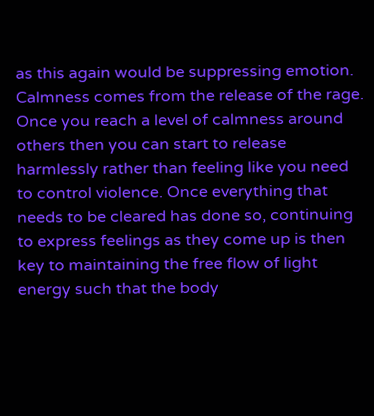as this again would be suppressing emotion. Calmness comes from the release of the rage. Once you reach a level of calmness around others then you can start to release harmlessly rather than feeling like you need to control violence. Once everything that needs to be cleared has done so, continuing to express feelings as they come up is then key to maintaining the free flow of light energy such that the body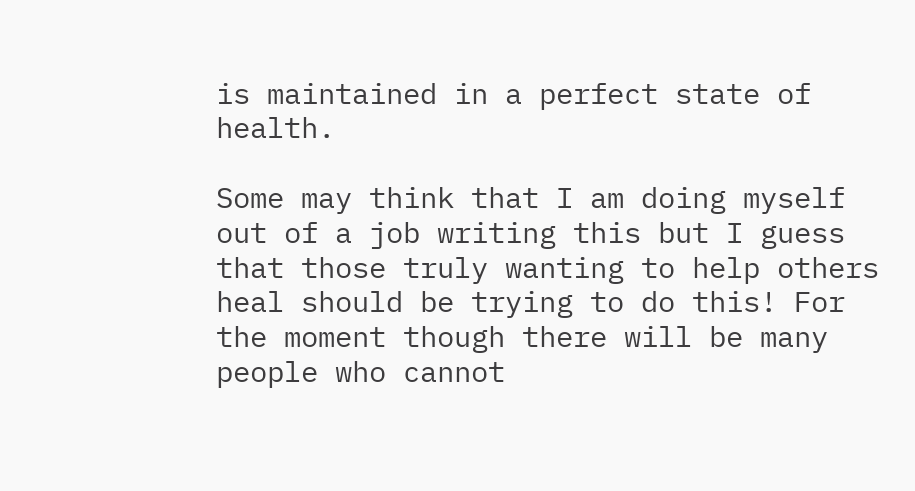is maintained in a perfect state of health.

Some may think that I am doing myself out of a job writing this but I guess that those truly wanting to help others heal should be trying to do this! For the moment though there will be many people who cannot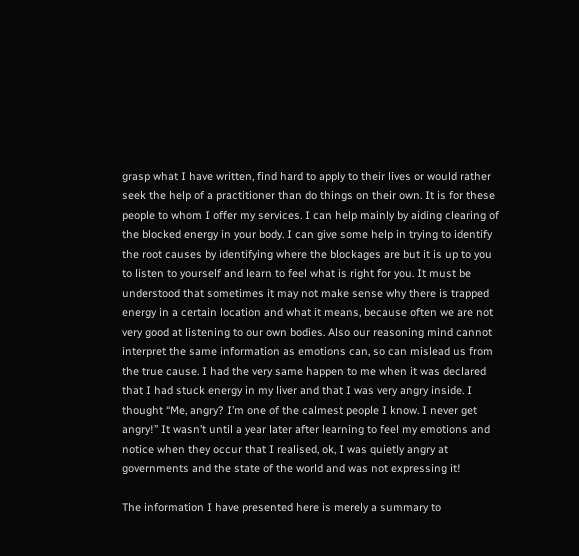grasp what I have written, find hard to apply to their lives or would rather seek the help of a practitioner than do things on their own. It is for these people to whom I offer my services. I can help mainly by aiding clearing of the blocked energy in your body. I can give some help in trying to identify the root causes by identifying where the blockages are but it is up to you to listen to yourself and learn to feel what is right for you. It must be understood that sometimes it may not make sense why there is trapped energy in a certain location and what it means, because often we are not very good at listening to our own bodies. Also our reasoning mind cannot interpret the same information as emotions can, so can mislead us from the true cause. I had the very same happen to me when it was declared that I had stuck energy in my liver and that I was very angry inside. I thought “Me, angry? I’m one of the calmest people I know. I never get angry!” It wasn’t until a year later after learning to feel my emotions and notice when they occur that I realised, ok, I was quietly angry at governments and the state of the world and was not expressing it!

The information I have presented here is merely a summary to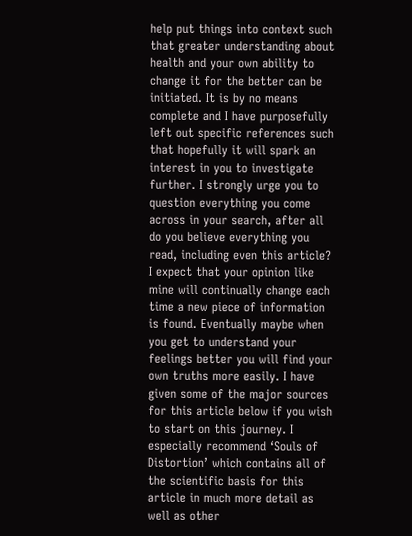help put things into context such that greater understanding about health and your own ability to change it for the better can be initiated. It is by no means complete and I have purposefully left out specific references such that hopefully it will spark an interest in you to investigate further. I strongly urge you to question everything you come across in your search, after all do you believe everything you read, including even this article? I expect that your opinion like mine will continually change each time a new piece of information is found. Eventually maybe when you get to understand your feelings better you will find your own truths more easily. I have given some of the major sources for this article below if you wish to start on this journey. I especially recommend ‘Souls of Distortion’ which contains all of the scientific basis for this article in much more detail as well as other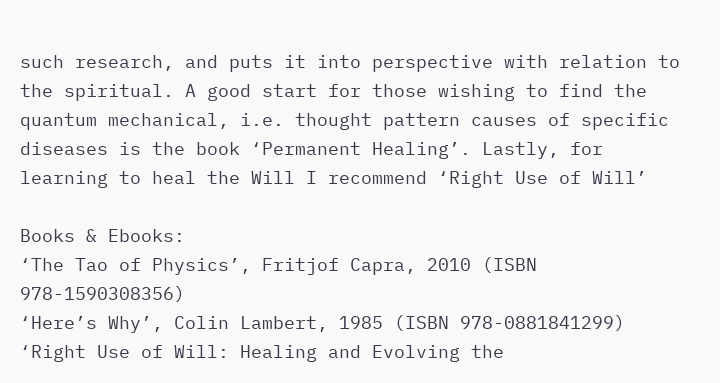such research, and puts it into perspective with relation to the spiritual. A good start for those wishing to find the quantum mechanical, i.e. thought pattern causes of specific diseases is the book ‘Permanent Healing’. Lastly, for learning to heal the Will I recommend ‘Right Use of Will’

Books & Ebooks:
‘The Tao of Physics’, Fritjof Capra, 2010 (ISBN 978-1590308356)
‘Here’s Why’, Colin Lambert, 1985 (ISBN 978-0881841299)
‘Right Use of Will: Healing and Evolving the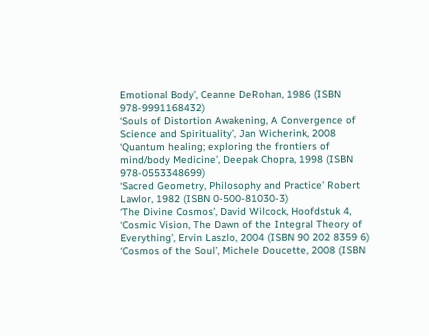Emotional Body’, Ceanne DeRohan, 1986 (ISBN 978-9991168432)
‘Souls of Distortion Awakening, A Convergence of Science and Spirituality’, Jan Wicherink, 2008
‘Quantum healing; exploring the frontiers of mind/body Medicine’, Deepak Chopra, 1998 (ISBN 978-0553348699)
‘Sacred Geometry, Philosophy and Practice’ Robert Lawlor, 1982 (ISBN 0-500-81030-3)
‘The Divine Cosmos’, David Wilcock, Hoofdstuk 4,
‘Cosmic Vision, The Dawn of the Integral Theory of Everything’, Ervin Laszlo, 2004 (ISBN 90 202 8359 6)
‘Cosmos of the Soul’, Michele Doucette, 2008 (ISBN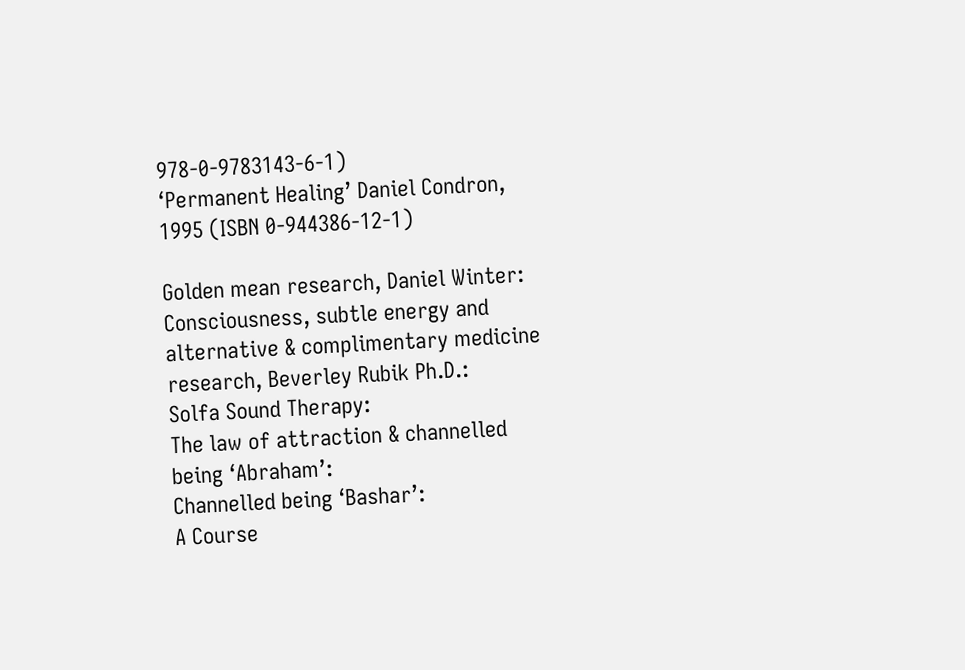978-0-9783143-6-1)
‘Permanent Healing’ Daniel Condron, 1995 (ISBN 0-944386-12-1)

Golden mean research, Daniel Winter:
Consciousness, subtle energy and alternative & complimentary medicine research, Beverley Rubik Ph.D.:
Solfa Sound Therapy:
The law of attraction & channelled being ‘Abraham’:
Channelled being ‘Bashar’:
A Course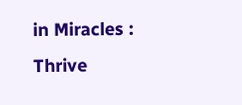in Miracles :
Thrive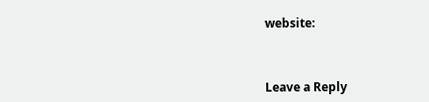website:



Leave a Reply